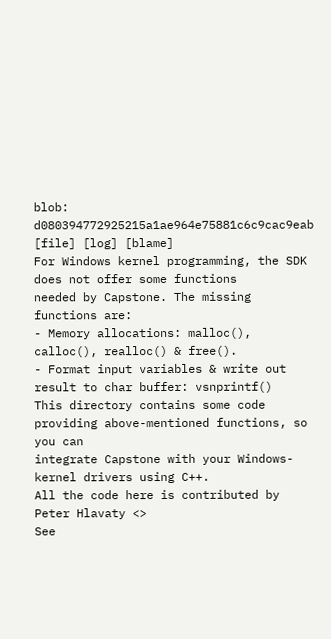blob: d080394772925215a1ae964e75881c6c9cac9eab [file] [log] [blame]
For Windows kernel programming, the SDK does not offer some functions
needed by Capstone. The missing functions are:
- Memory allocations: malloc(), calloc(), realloc() & free().
- Format input variables & write out result to char buffer: vsnprintf()
This directory contains some code providing above-mentioned functions, so you can
integrate Capstone with your Windows-kernel drivers using C++.
All the code here is contributed by Peter Hlavaty <>
See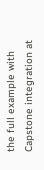the full example with Capstone integration at